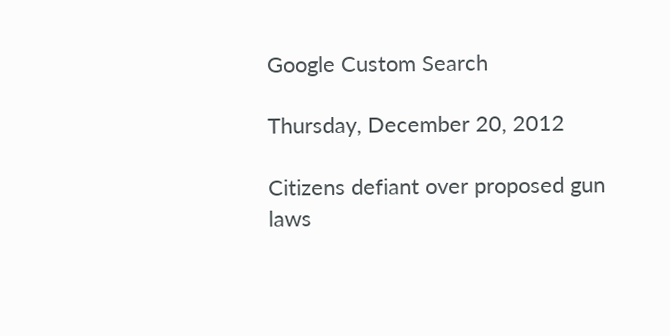Google Custom Search

Thursday, December 20, 2012

Citizens defiant over proposed gun laws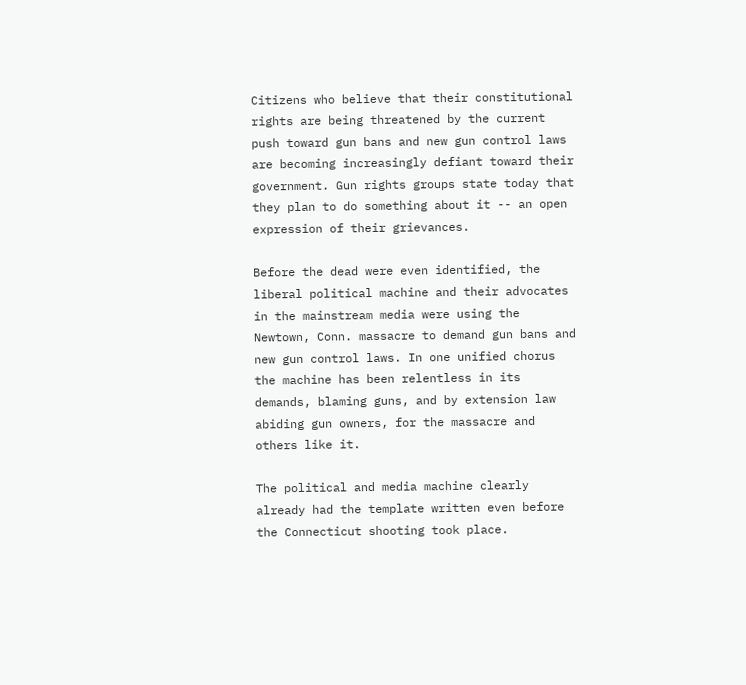Citizens who believe that their constitutional rights are being threatened by the current push toward gun bans and new gun control laws are becoming increasingly defiant toward their government. Gun rights groups state today that they plan to do something about it -- an open expression of their grievances.

Before the dead were even identified, the liberal political machine and their advocates in the mainstream media were using the Newtown, Conn. massacre to demand gun bans and new gun control laws. In one unified chorus the machine has been relentless in its demands, blaming guns, and by extension law abiding gun owners, for the massacre and others like it.

The political and media machine clearly already had the template written even before the Connecticut shooting took place.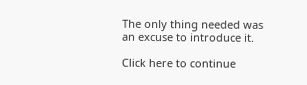The only thing needed was an excuse to introduce it.

Click here to continue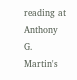reading at Anthony G. Martin's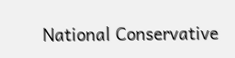National Conservative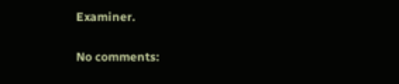Examiner.

No comments: